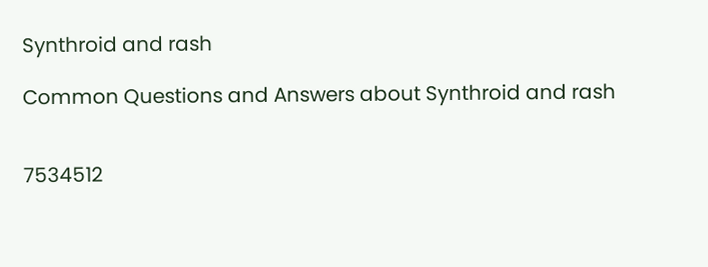Synthroid and rash

Common Questions and Answers about Synthroid and rash


7534512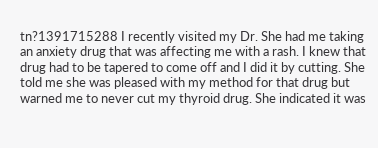tn?1391715288 I recently visited my Dr. She had me taking an anxiety drug that was affecting me with a rash. I knew that drug had to be tapered to come off and I did it by cutting. She told me she was pleased with my method for that drug but warned me to never cut my thyroid drug. She indicated it was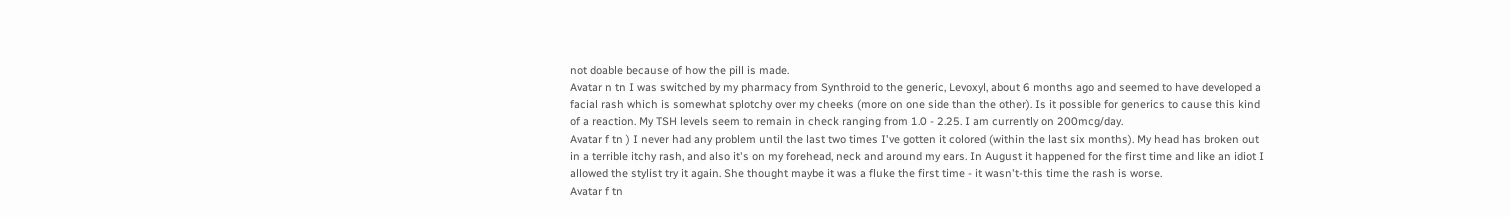not doable because of how the pill is made.
Avatar n tn I was switched by my pharmacy from Synthroid to the generic, Levoxyl, about 6 months ago and seemed to have developed a facial rash which is somewhat splotchy over my cheeks (more on one side than the other). Is it possible for generics to cause this kind of a reaction. My TSH levels seem to remain in check ranging from 1.0 - 2.25. I am currently on 200mcg/day.
Avatar f tn ) I never had any problem until the last two times I've gotten it colored (within the last six months). My head has broken out in a terrible itchy rash, and also it's on my forehead, neck and around my ears. In August it happened for the first time and like an idiot I allowed the stylist try it again. She thought maybe it was a fluke the first time - it wasn't-this time the rash is worse.
Avatar f tn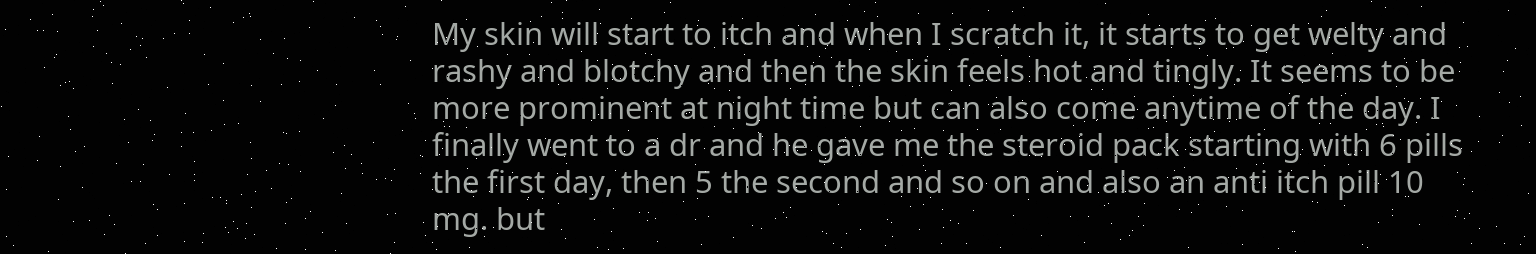My skin will start to itch and when I scratch it, it starts to get welty and rashy and blotchy and then the skin feels hot and tingly. It seems to be more prominent at night time but can also come anytime of the day. I finally went to a dr and he gave me the steroid pack starting with 6 pills the first day, then 5 the second and so on and also an anti itch pill 10 mg. but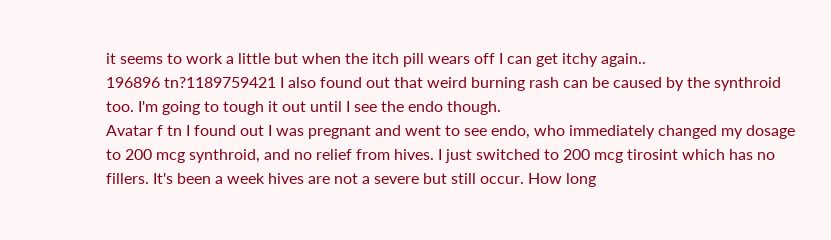it seems to work a little but when the itch pill wears off I can get itchy again..
196896 tn?1189759421 I also found out that weird burning rash can be caused by the synthroid too. I'm going to tough it out until I see the endo though.
Avatar f tn I found out I was pregnant and went to see endo, who immediately changed my dosage to 200 mcg synthroid, and no relief from hives. I just switched to 200 mcg tirosint which has no fillers. It's been a week hives are not a severe but still occur. How long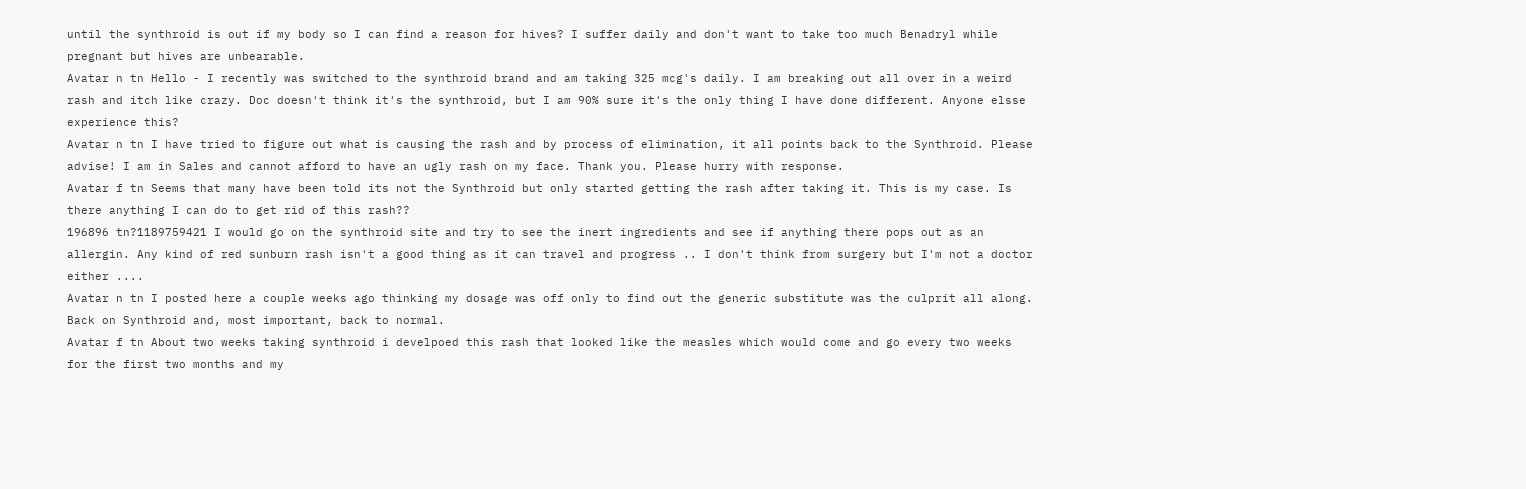until the synthroid is out if my body so I can find a reason for hives? I suffer daily and don't want to take too much Benadryl while pregnant but hives are unbearable.
Avatar n tn Hello - I recently was switched to the synthroid brand and am taking 325 mcg's daily. I am breaking out all over in a weird rash and itch like crazy. Doc doesn't think it's the synthroid, but I am 90% sure it's the only thing I have done different. Anyone elsse experience this?
Avatar n tn I have tried to figure out what is causing the rash and by process of elimination, it all points back to the Synthroid. Please advise! I am in Sales and cannot afford to have an ugly rash on my face. Thank you. Please hurry with response.
Avatar f tn Seems that many have been told its not the Synthroid but only started getting the rash after taking it. This is my case. Is there anything I can do to get rid of this rash??
196896 tn?1189759421 I would go on the synthroid site and try to see the inert ingredients and see if anything there pops out as an allergin. Any kind of red sunburn rash isn't a good thing as it can travel and progress .. I don't think from surgery but I'm not a doctor either ....
Avatar n tn I posted here a couple weeks ago thinking my dosage was off only to find out the generic substitute was the culprit all along. Back on Synthroid and, most important, back to normal.
Avatar f tn About two weeks taking synthroid i develpoed this rash that looked like the measles which would come and go every two weeks for the first two months and my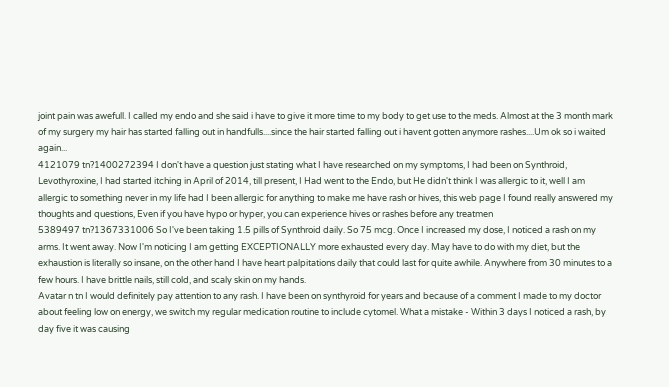joint pain was awefull. I called my endo and she said i have to give it more time to my body to get use to the meds. Almost at the 3 month mark of my surgery my hair has started falling out in handfulls....since the hair started falling out i havent gotten anymore rashes....Um ok so i waited again...
4121079 tn?1400272394 I don't have a question just stating what I have researched on my symptoms, I had been on Synthroid, Levothyroxine, I had started itching in April of 2014, till present, I Had went to the Endo, but He didn't think I was allergic to it, well I am allergic to something never in my life had I been allergic for anything to make me have rash or hives, this web page I found really answered my thoughts and questions, Even if you have hypo or hyper, you can experience hives or rashes before any treatmen
5389497 tn?1367331006 So I've been taking 1.5 pills of Synthroid daily. So 75 mcg. Once I increased my dose, I noticed a rash on my arms. It went away. Now I'm noticing I am getting EXCEPTIONALLY more exhausted every day. May have to do with my diet, but the exhaustion is literally so insane, on the other hand I have heart palpitations daily that could last for quite awhile. Anywhere from 30 minutes to a few hours. I have brittle nails, still cold, and scaly skin on my hands.
Avatar n tn I would definitely pay attention to any rash. I have been on synthyroid for years and because of a comment I made to my doctor about feeling low on energy, we switch my regular medication routine to include cytomel. What a mistake - Within 3 days I noticed a rash, by day five it was causing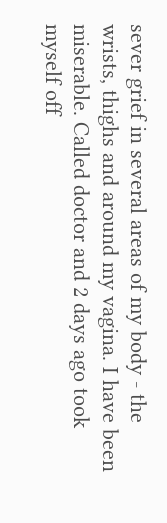sever grief in several areas of my body - the wrists, thighs and around my vagina. I have been miserable. Called doctor and 2 days ago took myself off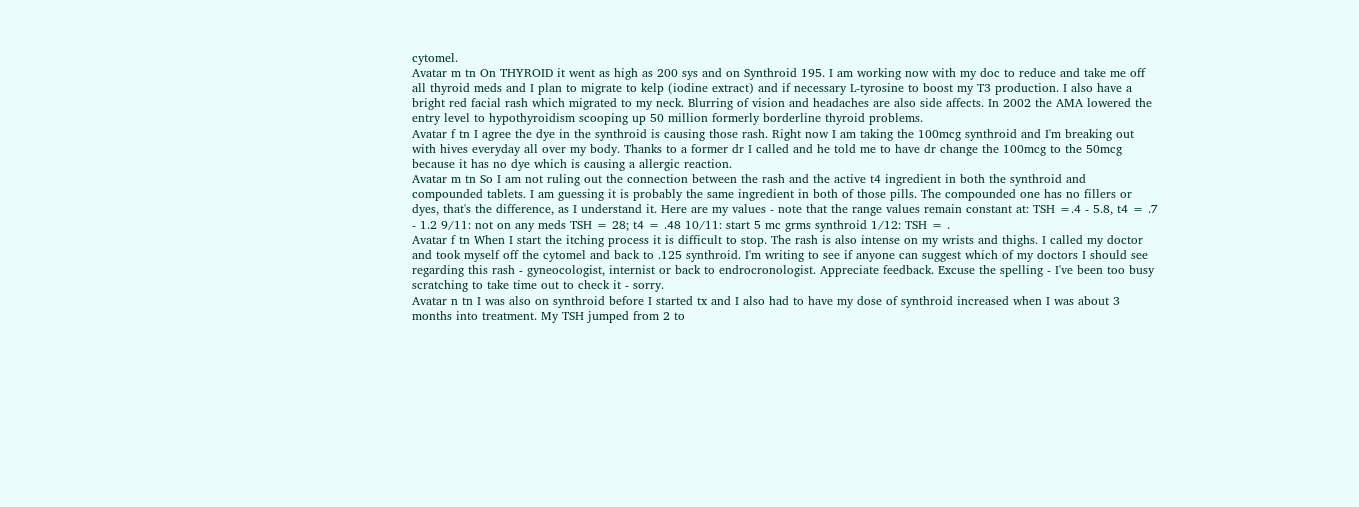cytomel.
Avatar m tn On THYROID it went as high as 200 sys and on Synthroid 195. I am working now with my doc to reduce and take me off all thyroid meds and I plan to migrate to kelp (iodine extract) and if necessary L-tyrosine to boost my T3 production. I also have a bright red facial rash which migrated to my neck. Blurring of vision and headaches are also side affects. In 2002 the AMA lowered the entry level to hypothyroidism scooping up 50 million formerly borderline thyroid problems.
Avatar f tn I agree the dye in the synthroid is causing those rash. Right now I am taking the 100mcg synthroid and I'm breaking out with hives everyday all over my body. Thanks to a former dr I called and he told me to have dr change the 100mcg to the 50mcg because it has no dye which is causing a allergic reaction.
Avatar m tn So I am not ruling out the connection between the rash and the active t4 ingredient in both the synthroid and compounded tablets. I am guessing it is probably the same ingredient in both of those pills. The compounded one has no fillers or dyes, that's the difference, as I understand it. Here are my values - note that the range values remain constant at: TSH =.4 - 5.8, t4 = .7 - 1.2 9/11: not on any meds TSH = 28; t4 = .48 10/11: start 5 mc grms synthroid 1/12: TSH = .
Avatar f tn When I start the itching process it is difficult to stop. The rash is also intense on my wrists and thighs. I called my doctor and took myself off the cytomel and back to .125 synthroid. I'm writing to see if anyone can suggest which of my doctors I should see regarding this rash - gyneocologist, internist or back to endrocronologist. Appreciate feedback. Excuse the spelling - I've been too busy scratching to take time out to check it - sorry.
Avatar n tn I was also on synthroid before I started tx and I also had to have my dose of synthroid increased when I was about 3 months into treatment. My TSH jumped from 2 to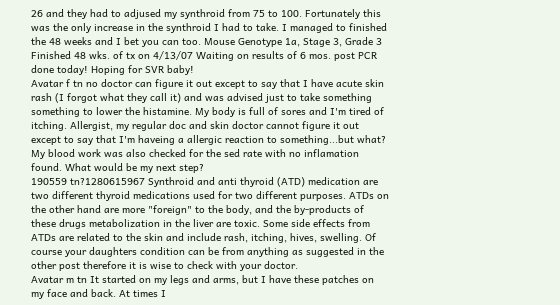26 and they had to adjused my synthroid from 75 to 100. Fortunately this was the only increase in the synthroid I had to take. I managed to finished the 48 weeks and I bet you can too. Mouse Genotype 1a, Stage 3, Grade 3 Finished 48 wks. of tx on 4/13/07 Waiting on results of 6 mos. post PCR done today! Hoping for SVR baby!
Avatar f tn no doctor can figure it out except to say that I have acute skin rash (I forgot what they call it) and was advised just to take something something to lower the histamine. My body is full of sores and I'm tired of itching. Allergist, my regular doc and skin doctor cannot figure it out except to say that I'm haveing a allergic reaction to something...but what? My blood work was also checked for the sed rate with no inflamation found. What would be my next step?
190559 tn?1280615967 Synthroid and anti thyroid (ATD) medication are two different thyroid medications used for two different purposes. ATDs on the other hand are more "foreign" to the body, and the by-products of these drugs metabolization in the liver are toxic. Some side effects from ATDs are related to the skin and include rash, itching, hives, swelling. Of course your daughters condition can be from anything as suggested in the other post therefore it is wise to check with your doctor.
Avatar m tn It started on my legs and arms, but I have these patches on my face and back. At times I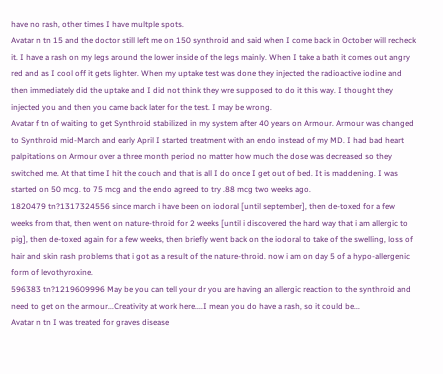have no rash, other times I have multple spots.
Avatar n tn 15 and the doctor still left me on 150 synthroid and said when I come back in October will recheck it. I have a rash on my legs around the lower inside of the legs mainly. When I take a bath it comes out angry red and as I cool off it gets lighter. When my uptake test was done they injected the radioactive iodine and then immediately did the uptake and I did not think they wre supposed to do it this way. I thought they injected you and then you came back later for the test. I may be wrong.
Avatar f tn of waiting to get Synthroid stabilized in my system after 40 years on Armour. Armour was changed to Synthroid mid-March and early April I started treatment with an endo instead of my MD. I had bad heart palpitations on Armour over a three month period no matter how much the dose was decreased so they switched me. At that time I hit the couch and that is all I do once I get out of bed. It is maddening. I was started on 50 mcg. to 75 mcg and the endo agreed to try .88 mcg two weeks ago.
1820479 tn?1317324556 since march i have been on iodoral [until september], then de-toxed for a few weeks from that, then went on nature-throid for 2 weeks [until i discovered the hard way that i am allergic to pig], then de-toxed again for a few weeks, then briefly went back on the iodoral to take of the swelling, loss of hair and skin rash problems that i got as a result of the nature-throid. now i am on day 5 of a hypo-allergenic form of levothyroxine.
596383 tn?1219609996 May be you can tell your dr you are having an allergic reaction to the synthroid and need to get on the armour...Creativity at work here....I mean you do have a rash, so it could be...
Avatar n tn I was treated for graves disease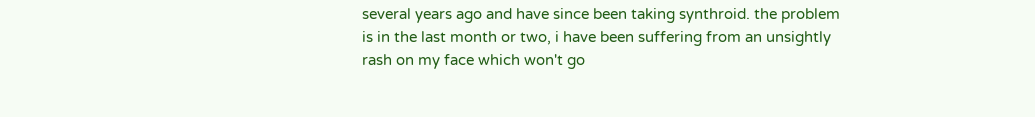several years ago and have since been taking synthroid. the problem is in the last month or two, i have been suffering from an unsightly rash on my face which won't go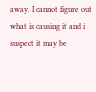away. I cannot figure out what is causing it and i suspect it may be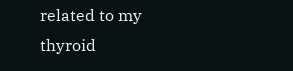related to my thyroid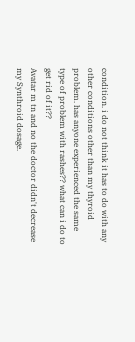condition. i do not think it has to do with any other conditions other than my thyroid problem. has anyone experienced the same type of problem with rashes?? what can i do to get rid of it??
Avatar m tn and no the doctor didn't decrease my Synthroid dosage.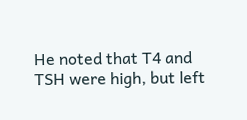He noted that T4 and TSH were high, but left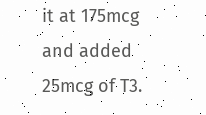it at 175mcg and added 25mcg of T3.